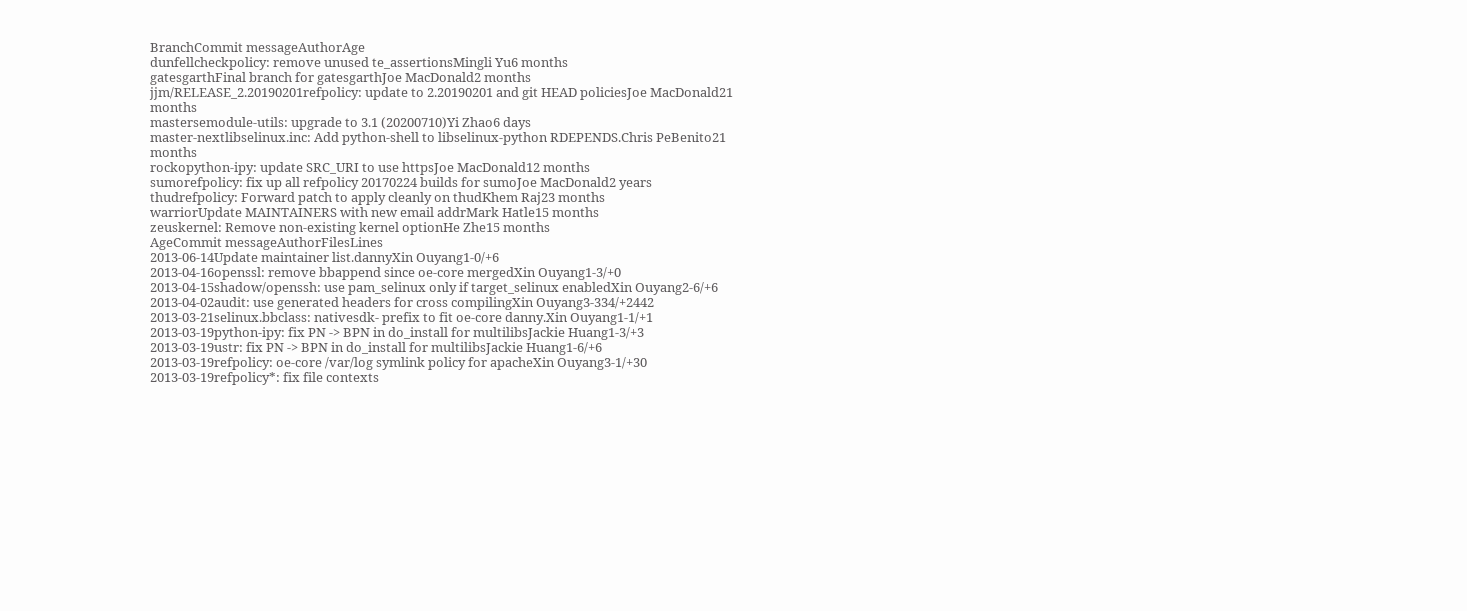BranchCommit messageAuthorAge
dunfellcheckpolicy: remove unused te_assertionsMingli Yu6 months
gatesgarthFinal branch for gatesgarthJoe MacDonald2 months
jjm/RELEASE_2.20190201refpolicy: update to 2.20190201 and git HEAD policiesJoe MacDonald21 months
mastersemodule-utils: upgrade to 3.1 (20200710)Yi Zhao6 days
master-nextlibselinux.inc: Add python-shell to libselinux-python RDEPENDS.Chris PeBenito21 months
rockopython-ipy: update SRC_URI to use httpsJoe MacDonald12 months
sumorefpolicy: fix up all refpolicy 20170224 builds for sumoJoe MacDonald2 years
thudrefpolicy: Forward patch to apply cleanly on thudKhem Raj23 months
warriorUpdate MAINTAINERS with new email addrMark Hatle15 months
zeuskernel: Remove non-existing kernel optionHe Zhe15 months
AgeCommit messageAuthorFilesLines
2013-06-14Update maintainer list.dannyXin Ouyang1-0/+6
2013-04-16openssl: remove bbappend since oe-core mergedXin Ouyang1-3/+0
2013-04-15shadow/openssh: use pam_selinux only if target_selinux enabledXin Ouyang2-6/+6
2013-04-02audit: use generated headers for cross compilingXin Ouyang3-334/+2442
2013-03-21selinux.bbclass: nativesdk- prefix to fit oe-core danny.Xin Ouyang1-1/+1
2013-03-19python-ipy: fix PN -> BPN in do_install for multilibsJackie Huang1-3/+3
2013-03-19ustr: fix PN -> BPN in do_install for multilibsJackie Huang1-6/+6
2013-03-19refpolicy: oe-core /var/log symlink policy for apacheXin Ouyang3-1/+30
2013-03-19refpolicy*: fix file contexts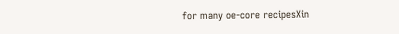for many oe-core recipesXin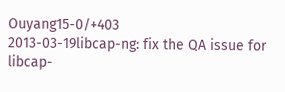Ouyang15-0/+403
2013-03-19libcap-ng: fix the QA issue for libcap-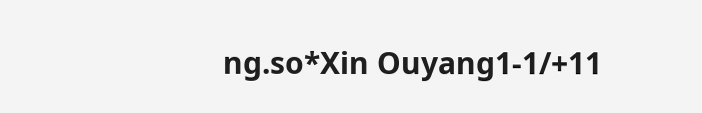ng.so*Xin Ouyang1-1/+11